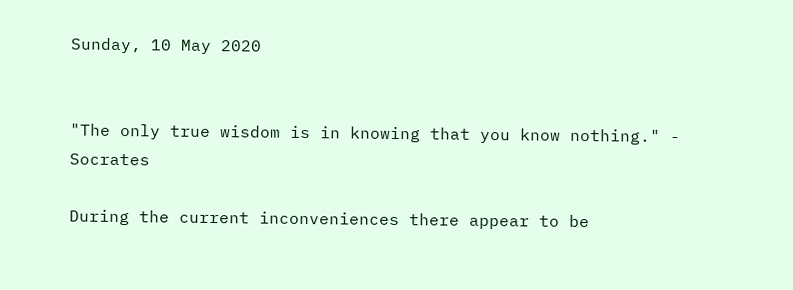Sunday, 10 May 2020


"The only true wisdom is in knowing that you know nothing." - Socrates

During the current inconveniences there appear to be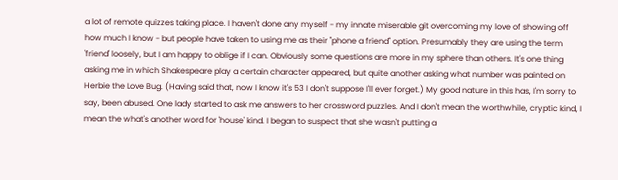a lot of remote quizzes taking place. I haven't done any myself - my innate miserable git overcoming my love of showing off how much I know - but people have taken to using me as their "phone a friend" option. Presumably they are using the term 'friend' loosely, but I am happy to oblige if I can. Obviously some questions are more in my sphere than others. It's one thing asking me in which Shakespeare play a certain character appeared, but quite another asking what number was painted on Herbie the Love Bug. (Having said that, now I know it's 53 I don't suppose I'll ever forget.) My good nature in this has, I'm sorry to say, been abused. One lady started to ask me answers to her crossword puzzles. And I don't mean the worthwhile, cryptic kind, I mean the what's another word for 'house' kind. I began to suspect that she wasn't putting a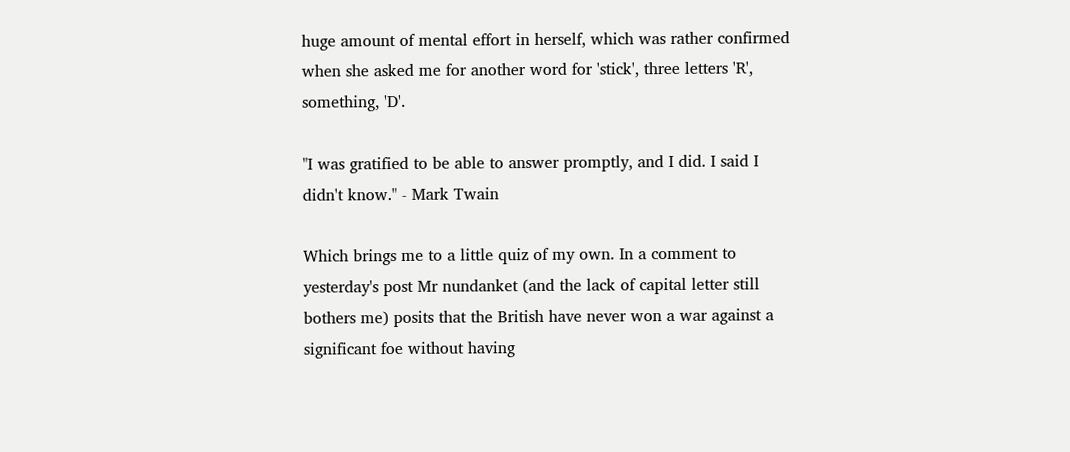huge amount of mental effort in herself, which was rather confirmed when she asked me for another word for 'stick', three letters 'R', something, 'D'.

"I was gratified to be able to answer promptly, and I did. I said I didn't know." - Mark Twain

Which brings me to a little quiz of my own. In a comment to yesterday's post Mr nundanket (and the lack of capital letter still bothers me) posits that the British have never won a war against a significant foe without having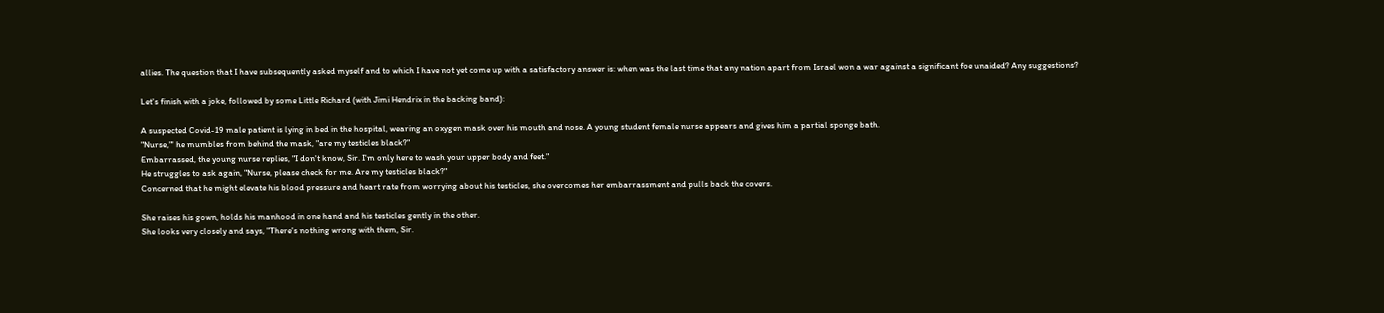allies. The question that I have subsequently asked myself and to which I have not yet come up with a satisfactory answer is: when was the last time that any nation apart from Israel won a war against a significant foe unaided? Any suggestions?

Let's finish with a joke, followed by some Little Richard (with Jimi Hendrix in the backing band):

A suspected Covid-19 male patient is lying in bed in the hospital, wearing an oxygen mask over his mouth and nose. A young student female nurse appears and gives him a partial sponge bath.
"Nurse,"' he mumbles from behind the mask, "are my testicles black?"
Embarrassed, the young nurse replies, "I don't know, Sir. I'm only here to wash your upper body and feet."
He struggles to ask again, "Nurse, please check for me. Are my testicles black?"
Concerned that he might elevate his blood pressure and heart rate from worrying about his testicles, she overcomes her embarrassment and pulls back the covers.

She raises his gown, holds his manhood in one hand and his testicles gently in the other.
She looks very closely and says, "There's nothing wrong with them, Sir.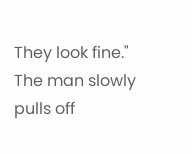They look fine."
The man slowly pulls off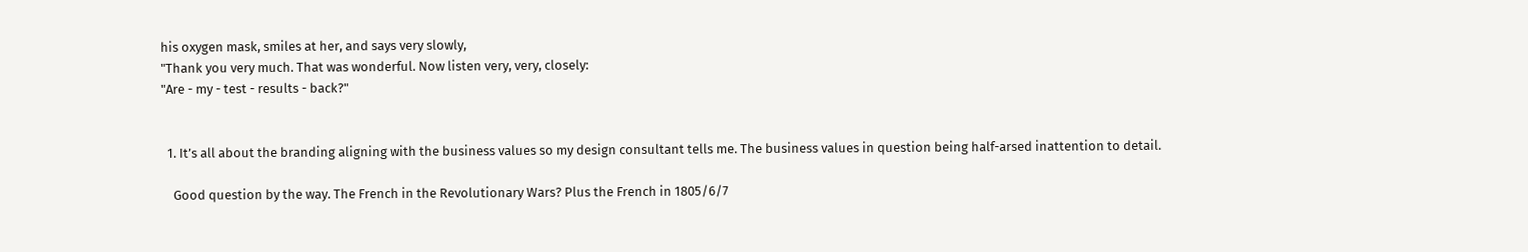his oxygen mask, smiles at her, and says very slowly,
"Thank you very much. That was wonderful. Now listen very, very, closely:
"Are - my - test - results - back?"


  1. It’s all about the branding aligning with the business values so my design consultant tells me. The business values in question being half-arsed inattention to detail.

    Good question by the way. The French in the Revolutionary Wars? Plus the French in 1805/6/7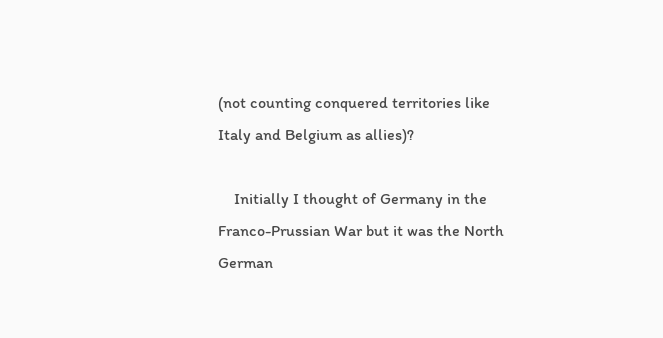(not counting conquered territories like Italy and Belgium as allies)?

    Initially I thought of Germany in the Franco-Prussian War but it was the North German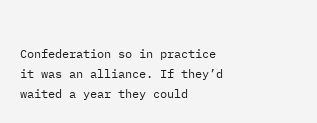Confederation so in practice it was an alliance. If they’d waited a year they could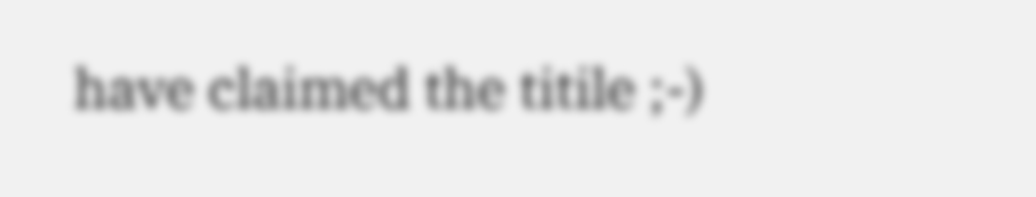have claimed the titile ;-)